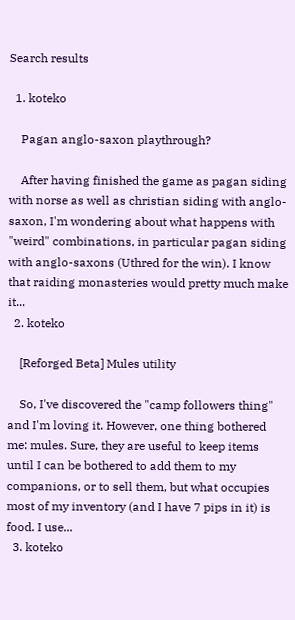Search results

  1. koteko

    Pagan anglo-saxon playthrough?

    After having finished the game as pagan siding with norse as well as christian siding with anglo-saxon, I'm wondering about what happens with "weird" combinations, in particular pagan siding with anglo-saxons (Uthred for the win). I know that raiding monasteries would pretty much make it...
  2. koteko

    [Reforged Beta] Mules utility

    So, I've discovered the "camp followers thing" and I'm loving it. However, one thing bothered me: mules. Sure, they are useful to keep items until I can be bothered to add them to my companions, or to sell them, but what occupies most of my inventory (and I have 7 pips in it) is food. I use...
  3. koteko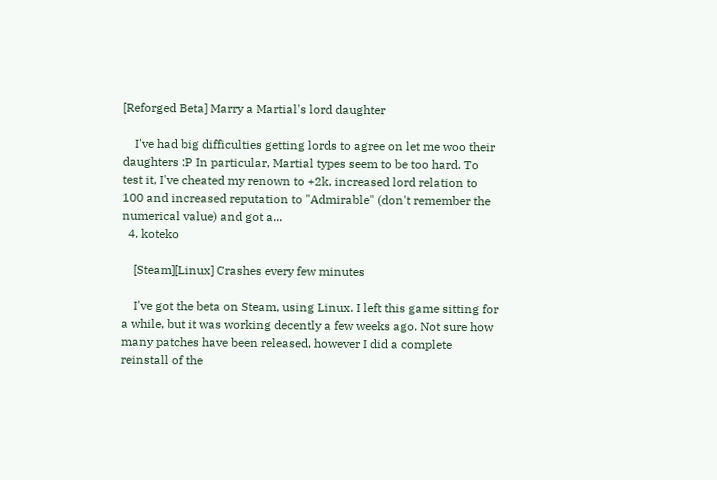[Reforged Beta] Marry a Martial's lord daughter

    I've had big difficulties getting lords to agree on let me woo their daughters :P In particular, Martial types seem to be too hard. To test it, I've cheated my renown to +2k, increased lord relation to 100 and increased reputation to "Admirable" (don't remember the numerical value) and got a...
  4. koteko

    [Steam][Linux] Crashes every few minutes

    I've got the beta on Steam, using Linux. I left this game sitting for a while, but it was working decently a few weeks ago. Not sure how many patches have been released, however I did a complete reinstall of the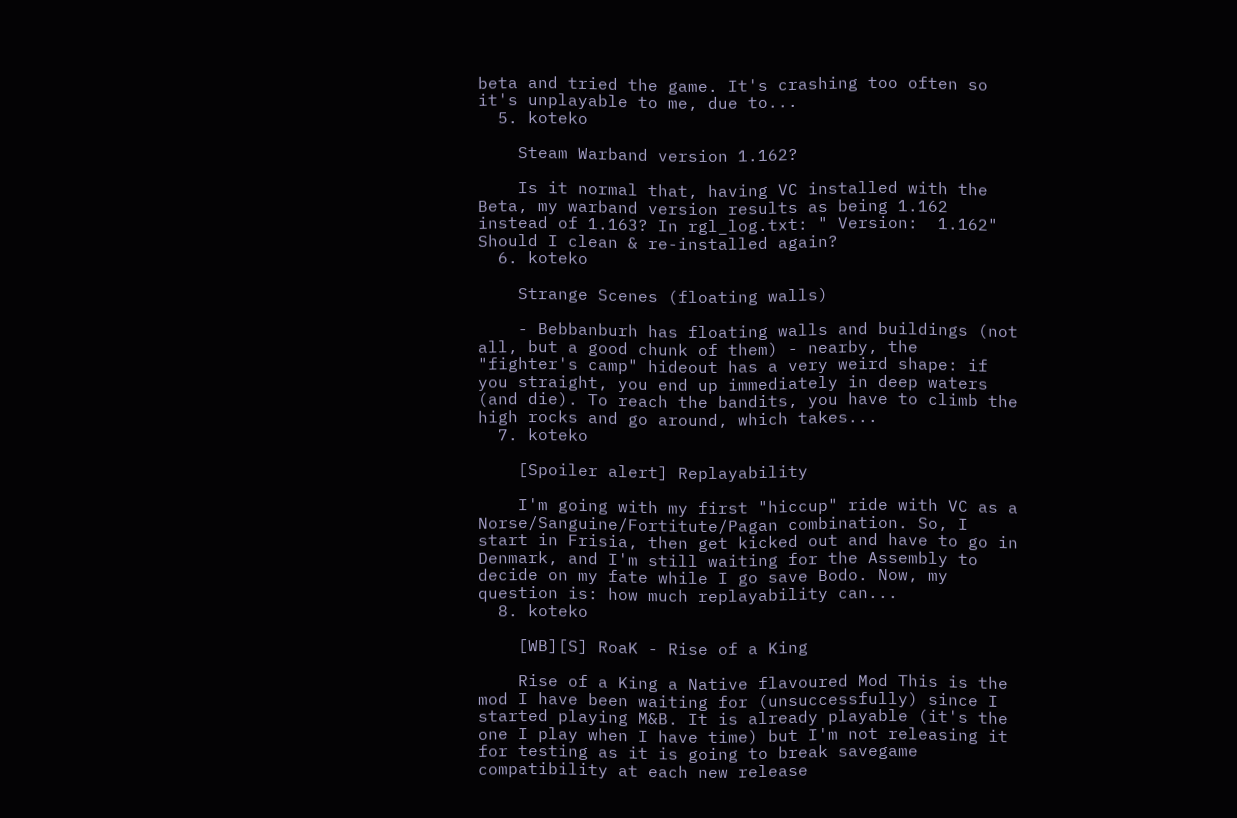beta and tried the game. It's crashing too often so it's unplayable to me, due to...
  5. koteko

    Steam Warband version 1.162?

    Is it normal that, having VC installed with the Beta, my warband version results as being 1.162 instead of 1.163? In rgl_log.txt: " Version:  1.162" Should I clean & re-installed again?
  6. koteko

    Strange Scenes (floating walls)

    - Bebbanburh has floating walls and buildings (not all, but a good chunk of them) - nearby, the "fighter's camp" hideout has a very weird shape: if you straight, you end up immediately in deep waters  (and die). To reach the bandits, you have to climb the high rocks and go around, which takes...
  7. koteko

    [Spoiler alert] Replayability

    I'm going with my first "hiccup" ride with VC as a Norse/Sanguine/Fortitute/Pagan combination. So, I start in Frisia, then get kicked out and have to go in Denmark, and I'm still waiting for the Assembly to decide on my fate while I go save Bodo. Now, my question is: how much replayability can...
  8. koteko

    [WB][S] RoaK - Rise of a King

    Rise of a King a Native flavoured Mod This is the mod I have been waiting for (unsuccessfully) since I started playing M&B. It is already playable (it's the one I play when I have time) but I'm not releasing it for testing as it is going to break savegame compatibility at each new release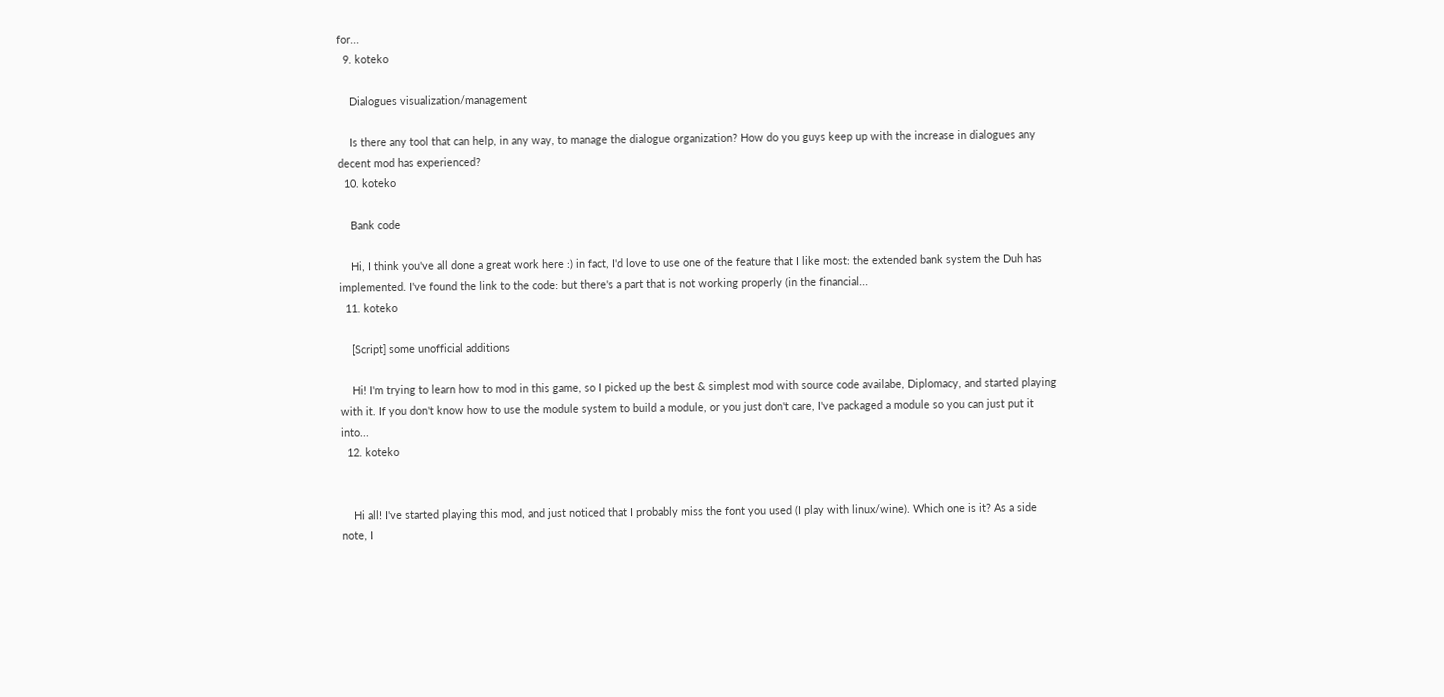for...
  9. koteko

    Dialogues visualization/management

    Is there any tool that can help, in any way, to manage the dialogue organization? How do you guys keep up with the increase in dialogues any decent mod has experienced?
  10. koteko

    Bank code

    Hi, I think you've all done a great work here :) in fact, I'd love to use one of the feature that I like most: the extended bank system the Duh has implemented. I've found the link to the code: but there's a part that is not working properly (in the financial...
  11. koteko

    [Script] some unofficial additions

    Hi! I'm trying to learn how to mod in this game, so I picked up the best & simplest mod with source code availabe, Diplomacy, and started playing with it. If you don't know how to use the module system to build a module, or you just don't care, I've packaged a module so you can just put it into...
  12. koteko


    Hi all! I've started playing this mod, and just noticed that I probably miss the font you used (I play with linux/wine). Which one is it? As a side note, I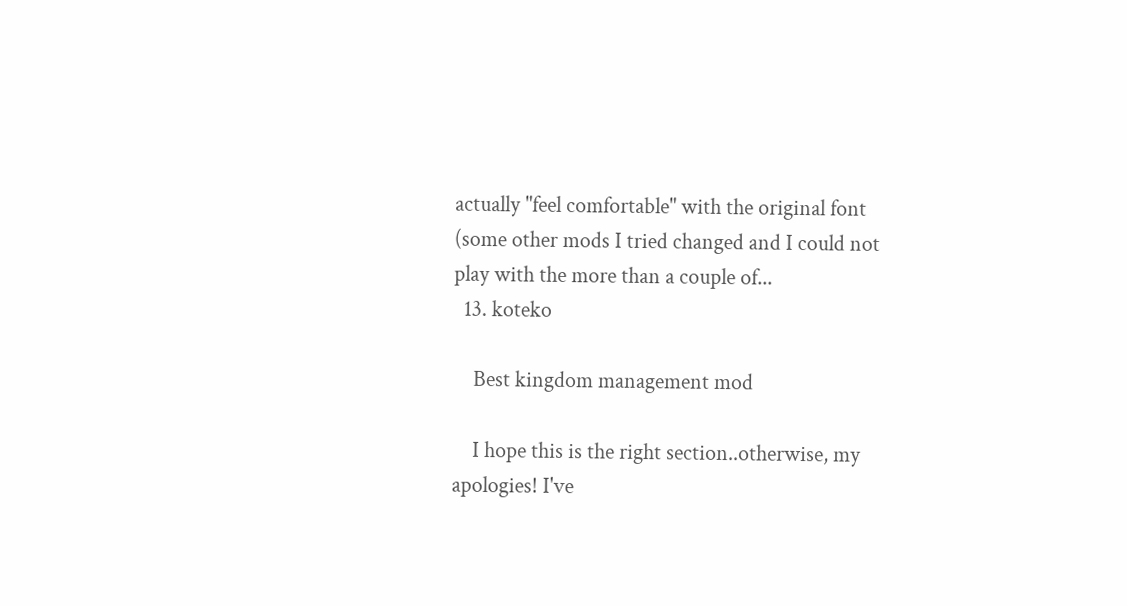actually "feel comfortable" with the original font (some other mods I tried changed and I could not play with the more than a couple of...
  13. koteko

    Best kingdom management mod

    I hope this is the right section..otherwise, my apologies! I've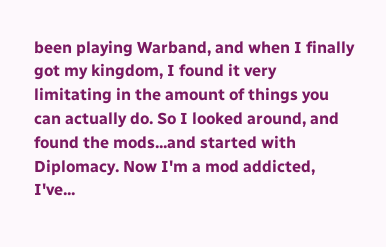been playing Warband, and when I finally got my kingdom, I found it very limitating in the amount of things you can actually do. So I looked around, and found the mods...and started with Diplomacy. Now I'm a mod addicted, I've...